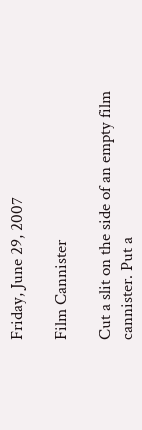Friday, June 29, 2007

Film Cannister

Cut a slit on the side of an empty film cannister. Put a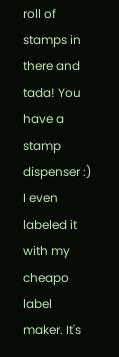roll of stamps in there and tada! You have a stamp dispenser :) I even labeled it with my cheapo label maker. It's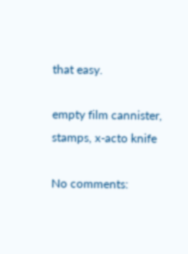that easy.

empty film cannister, stamps, x-acto knife

No comments: